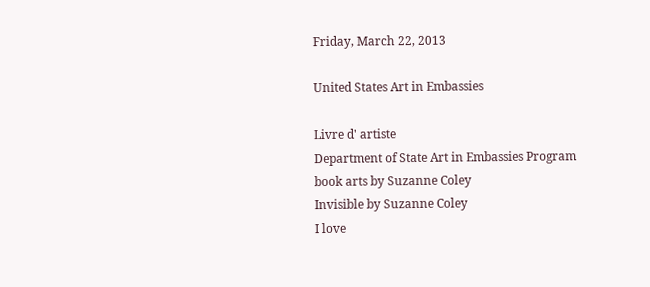Friday, March 22, 2013

United States Art in Embassies

Livre d' artiste
Department of State Art in Embassies Program
book arts by Suzanne Coley
Invisible by Suzanne Coley
I love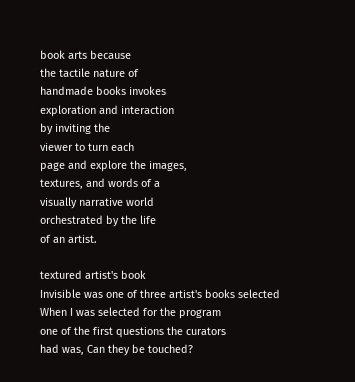book arts because
the tactile nature of
handmade books invokes
exploration and interaction
by inviting the
viewer to turn each
page and explore the images,
textures, and words of a
visually narrative world
orchestrated by the life
of an artist.

textured artist's book
Invisible was one of three artist's books selected
When I was selected for the program
one of the first questions the curators
had was, Can they be touched?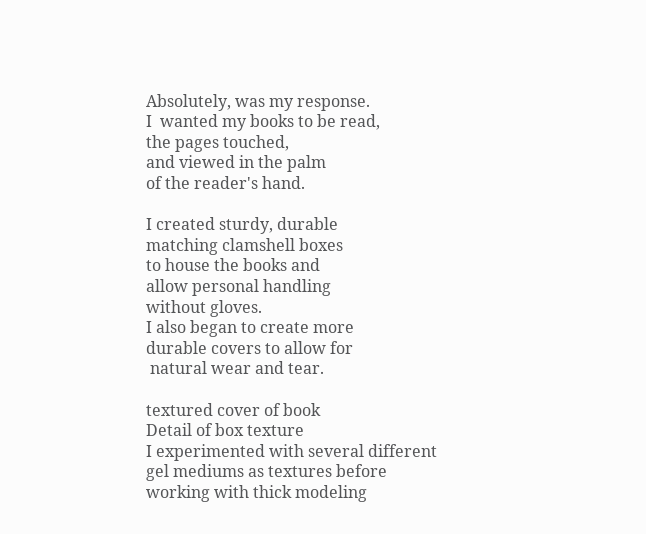Absolutely, was my response.
I  wanted my books to be read,
the pages touched,
and viewed in the palm
of the reader's hand.

I created sturdy, durable
matching clamshell boxes
to house the books and
allow personal handling
without gloves.
I also began to create more
durable covers to allow for
 natural wear and tear.

textured cover of book
Detail of box texture
I experimented with several different
gel mediums as textures before
working with thick modeling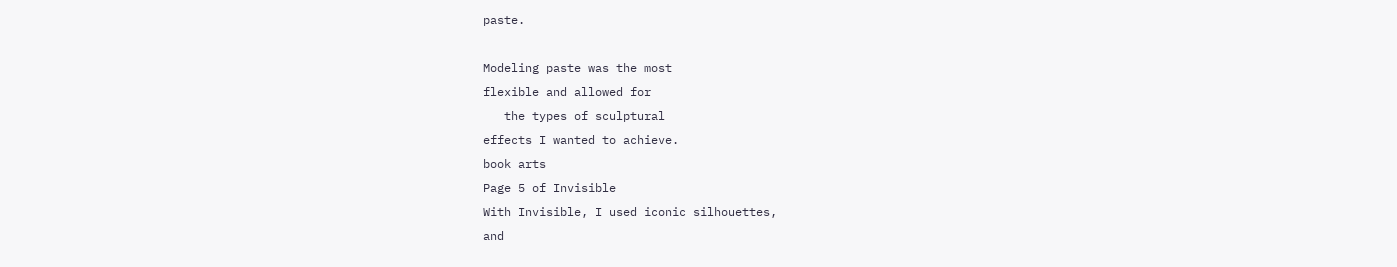paste.

Modeling paste was the most
flexible and allowed for
   the types of sculptural
effects I wanted to achieve.
book arts
Page 5 of Invisible
With Invisible, I used iconic silhouettes,
and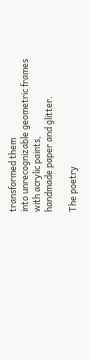transformed them
into unrecognizable geometric frames
with acrylic paints,
handmade paper and glitter.

The poetry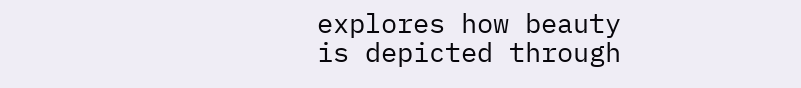explores how beauty
is depicted through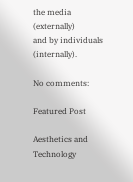the media (externally)
and by individuals (internally).

No comments:

Featured Post

Aesthetics and Technology